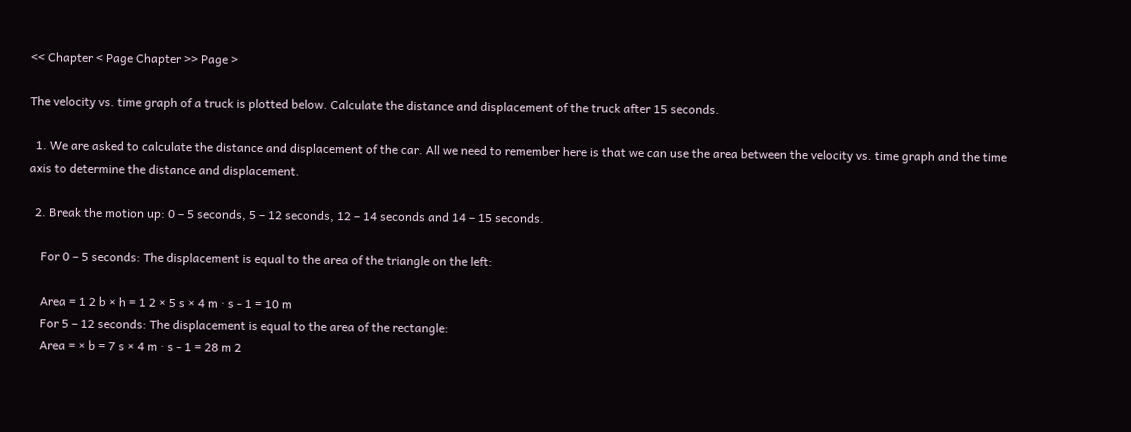<< Chapter < Page Chapter >> Page >

The velocity vs. time graph of a truck is plotted below. Calculate the distance and displacement of the truck after 15 seconds.

  1. We are asked to calculate the distance and displacement of the car. All we need to remember here is that we can use the area between the velocity vs. time graph and the time axis to determine the distance and displacement.

  2. Break the motion up: 0 – 5 seconds, 5 – 12 seconds, 12 – 14 seconds and 14 – 15 seconds.

    For 0 – 5 seconds: The displacement is equal to the area of the triangle on the left:

    Area = 1 2 b × h = 1 2 × 5 s × 4 m · s - 1 = 10 m
    For 5 – 12 seconds: The displacement is equal to the area of the rectangle:
    Area = × b = 7 s × 4 m · s - 1 = 28 m 2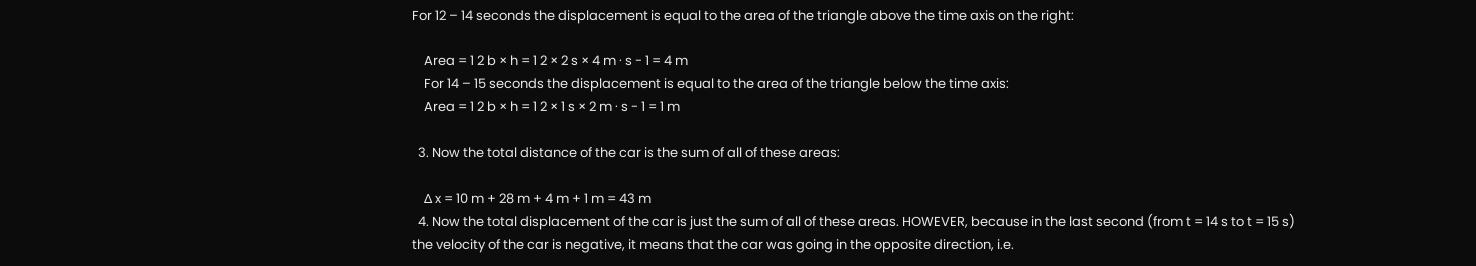For 12 – 14 seconds the displacement is equal to the area of the triangle above the time axis on the right:

    Area = 1 2 b × h = 1 2 × 2 s × 4 m · s - 1 = 4 m
    For 14 – 15 seconds the displacement is equal to the area of the triangle below the time axis:
    Area = 1 2 b × h = 1 2 × 1 s × 2 m · s - 1 = 1 m

  3. Now the total distance of the car is the sum of all of these areas:

    Δ x = 10 m + 28 m + 4 m + 1 m = 43 m
  4. Now the total displacement of the car is just the sum of all of these areas. HOWEVER, because in the last second (from t = 14 s to t = 15 s) the velocity of the car is negative, it means that the car was going in the opposite direction, i.e.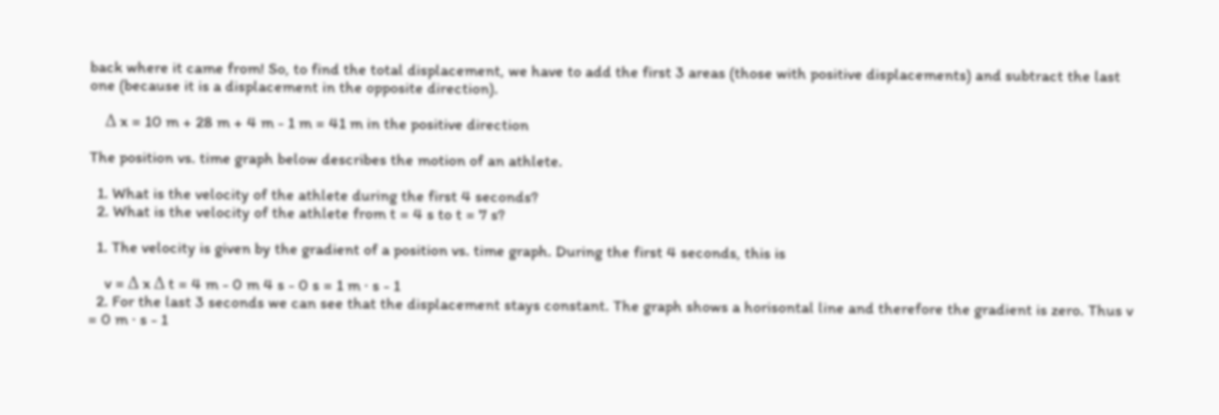back where it came from! So, to find the total displacement, we have to add the first 3 areas (those with positive displacements) and subtract the last one (because it is a displacement in the opposite direction).

    Δ x = 10 m + 28 m + 4 m - 1 m = 41 m in the positive direction

The position vs. time graph below describes the motion of an athlete.

  1. What is the velocity of the athlete during the first 4 seconds?
  2. What is the velocity of the athlete from t = 4 s to t = 7 s?

  1. The velocity is given by the gradient of a position vs. time graph. During the first 4 seconds, this is

    v = Δ x Δ t = 4 m - 0 m 4 s - 0 s = 1 m · s - 1
  2. For the last 3 seconds we can see that the displacement stays constant. The graph shows a horisontal line and therefore the gradient is zero. Thus v = 0 m · s - 1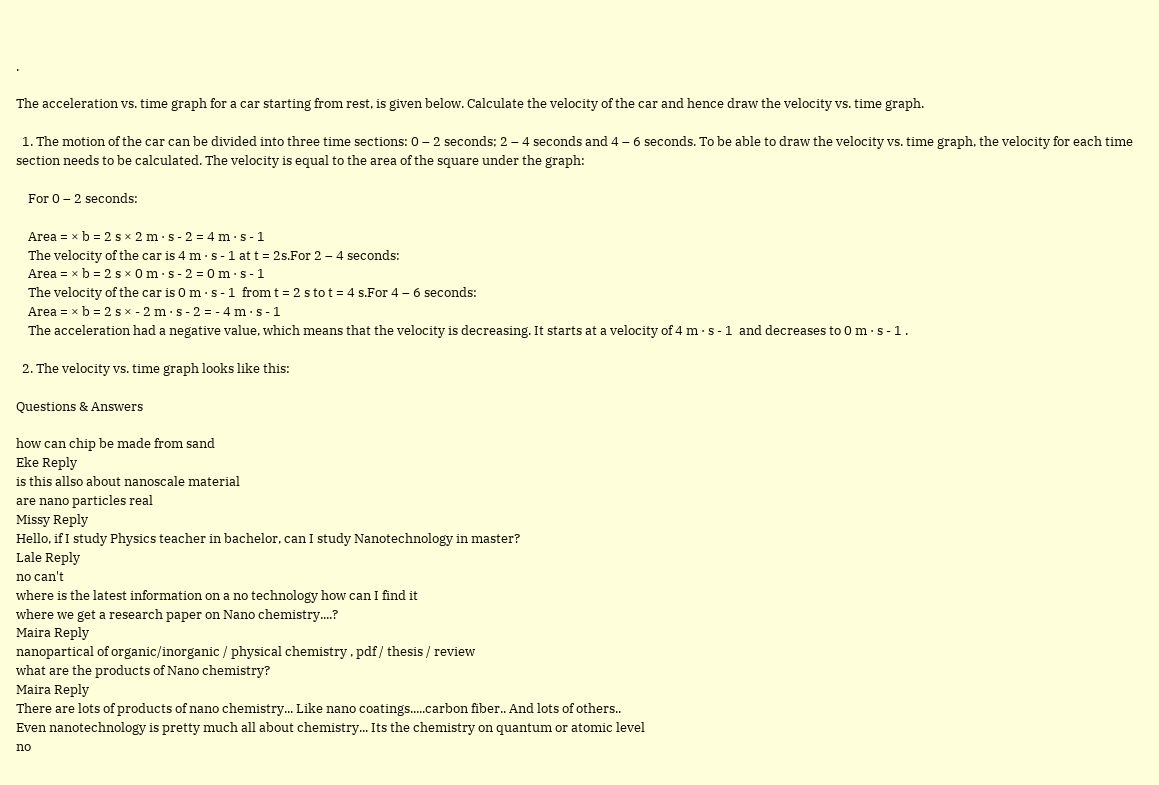.

The acceleration vs. time graph for a car starting from rest, is given below. Calculate the velocity of the car and hence draw the velocity vs. time graph.

  1. The motion of the car can be divided into three time sections: 0 – 2 seconds; 2 – 4 seconds and 4 – 6 seconds. To be able to draw the velocity vs. time graph, the velocity for each time section needs to be calculated. The velocity is equal to the area of the square under the graph:

    For 0 – 2 seconds:

    Area = × b = 2 s × 2 m · s - 2 = 4 m · s - 1
    The velocity of the car is 4 m · s - 1 at t = 2s.For 2 – 4 seconds:
    Area = × b = 2 s × 0 m · s - 2 = 0 m · s - 1
    The velocity of the car is 0 m · s - 1  from t = 2 s to t = 4 s.For 4 – 6 seconds:
    Area = × b = 2 s × - 2 m · s - 2 = - 4 m · s - 1
    The acceleration had a negative value, which means that the velocity is decreasing. It starts at a velocity of 4 m · s - 1  and decreases to 0 m · s - 1 .

  2. The velocity vs. time graph looks like this:

Questions & Answers

how can chip be made from sand
Eke Reply
is this allso about nanoscale material
are nano particles real
Missy Reply
Hello, if I study Physics teacher in bachelor, can I study Nanotechnology in master?
Lale Reply
no can't
where is the latest information on a no technology how can I find it
where we get a research paper on Nano chemistry....?
Maira Reply
nanopartical of organic/inorganic / physical chemistry , pdf / thesis / review
what are the products of Nano chemistry?
Maira Reply
There are lots of products of nano chemistry... Like nano coatings.....carbon fiber.. And lots of others..
Even nanotechnology is pretty much all about chemistry... Its the chemistry on quantum or atomic level
no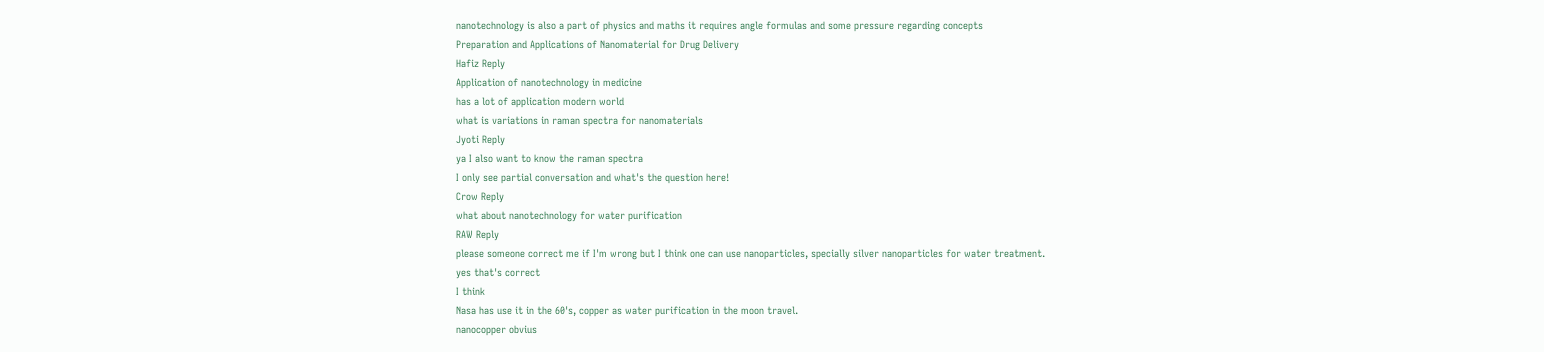nanotechnology is also a part of physics and maths it requires angle formulas and some pressure regarding concepts
Preparation and Applications of Nanomaterial for Drug Delivery
Hafiz Reply
Application of nanotechnology in medicine
has a lot of application modern world
what is variations in raman spectra for nanomaterials
Jyoti Reply
ya I also want to know the raman spectra
I only see partial conversation and what's the question here!
Crow Reply
what about nanotechnology for water purification
RAW Reply
please someone correct me if I'm wrong but I think one can use nanoparticles, specially silver nanoparticles for water treatment.
yes that's correct
I think
Nasa has use it in the 60's, copper as water purification in the moon travel.
nanocopper obvius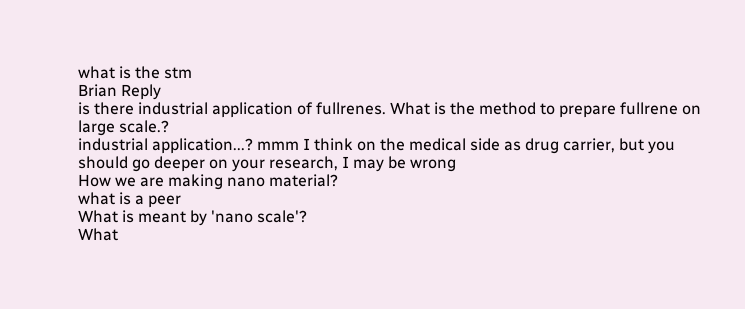what is the stm
Brian Reply
is there industrial application of fullrenes. What is the method to prepare fullrene on large scale.?
industrial application...? mmm I think on the medical side as drug carrier, but you should go deeper on your research, I may be wrong
How we are making nano material?
what is a peer
What is meant by 'nano scale'?
What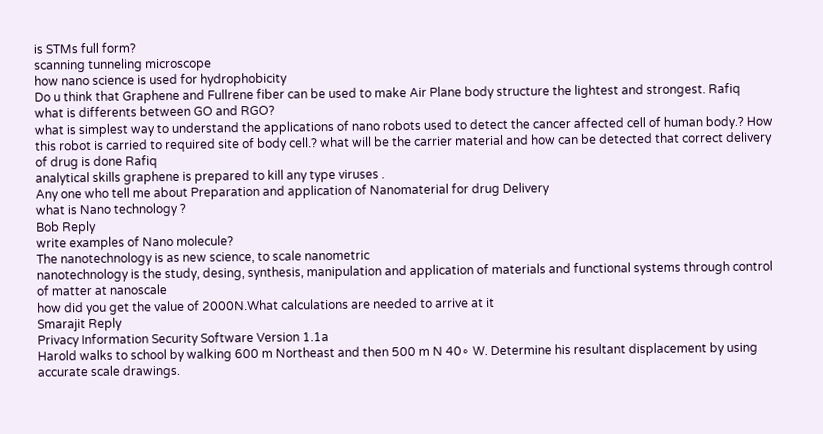is STMs full form?
scanning tunneling microscope
how nano science is used for hydrophobicity
Do u think that Graphene and Fullrene fiber can be used to make Air Plane body structure the lightest and strongest. Rafiq
what is differents between GO and RGO?
what is simplest way to understand the applications of nano robots used to detect the cancer affected cell of human body.? How this robot is carried to required site of body cell.? what will be the carrier material and how can be detected that correct delivery of drug is done Rafiq
analytical skills graphene is prepared to kill any type viruses .
Any one who tell me about Preparation and application of Nanomaterial for drug Delivery
what is Nano technology ?
Bob Reply
write examples of Nano molecule?
The nanotechnology is as new science, to scale nanometric
nanotechnology is the study, desing, synthesis, manipulation and application of materials and functional systems through control of matter at nanoscale
how did you get the value of 2000N.What calculations are needed to arrive at it
Smarajit Reply
Privacy Information Security Software Version 1.1a
Harold walks to school by walking 600 m Northeast and then 500 m N 40∘ W. Determine his resultant displacement by using accurate scale drawings.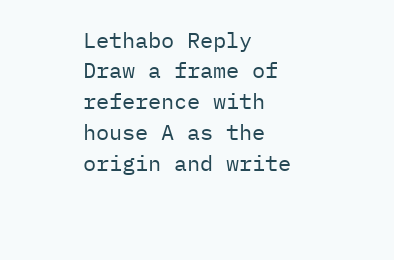Lethabo Reply
Draw a frame of reference with house A as the origin and write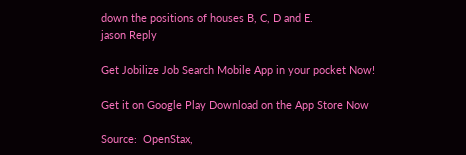down the positions of houses B, C, D and E.
jason Reply

Get Jobilize Job Search Mobile App in your pocket Now!

Get it on Google Play Download on the App Store Now

Source:  OpenStax,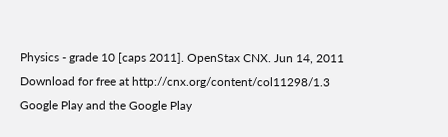Physics - grade 10 [caps 2011]. OpenStax CNX. Jun 14, 2011 Download for free at http://cnx.org/content/col11298/1.3
Google Play and the Google Play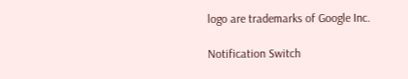logo are trademarks of Google Inc.

Notification Switch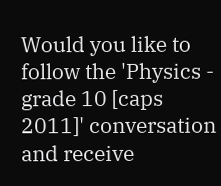Would you like to follow the 'Physics - grade 10 [caps 2011]' conversation and receive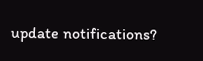update notifications?